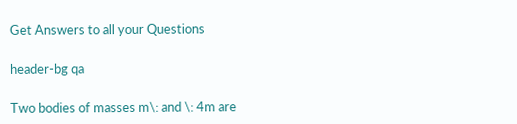Get Answers to all your Questions

header-bg qa

Two bodies of masses m\: and \: 4m are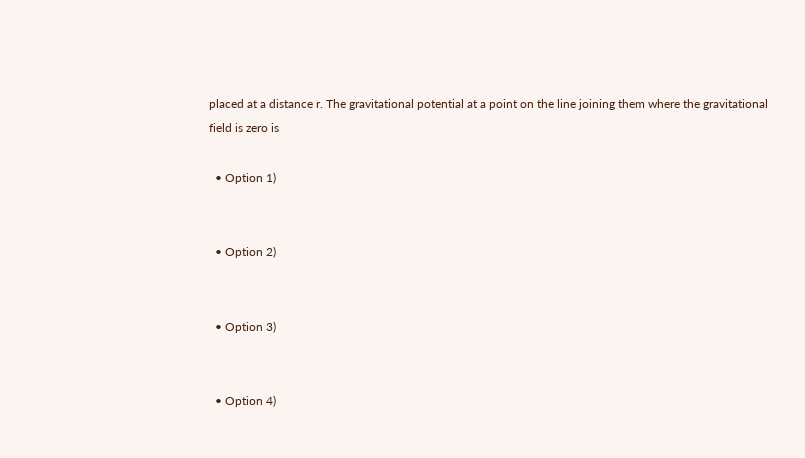placed at a distance r. The gravitational potential at a point on the line joining them where the gravitational field is zero is

  • Option 1)


  • Option 2)


  • Option 3)


  • Option 4)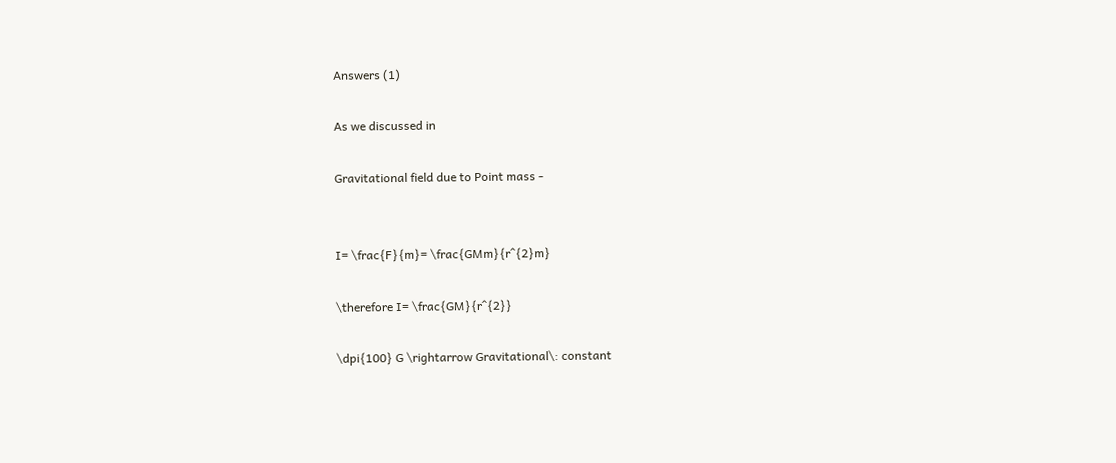Answers (1)

As we discussed in

Gravitational field due to Point mass -


I= \frac{F}{m}= \frac{GMm}{r^{2}m}

\therefore I= \frac{GM}{r^{2}}

\dpi{100} G \rightarrow Gravitational\: constant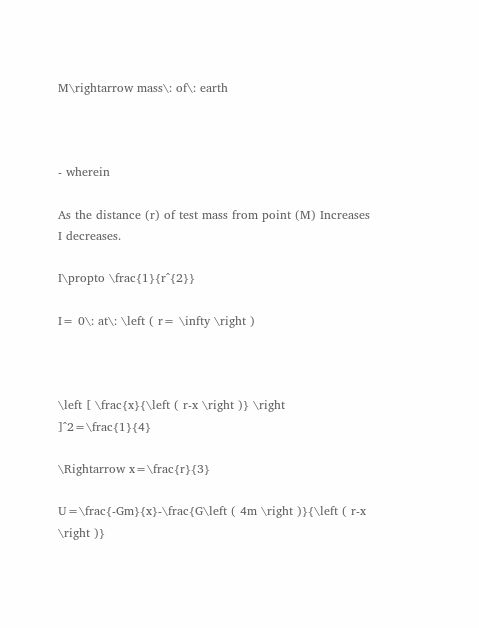M\rightarrow mass\: of\: earth



- wherein

As the distance (r) of test mass from point (M) Increases I decreases.

I\propto \frac{1}{r^{2}}

I= 0\: at\: \left ( r= \infty \right )



\left [ \frac{x}{\left ( r-x \right )} \right ]^2=\frac{1}{4}

\Rightarrow x=\frac{r}{3}

U=\frac{-Gm}{x}-\frac{G\left ( 4m \right )}{\left ( r-x \right )}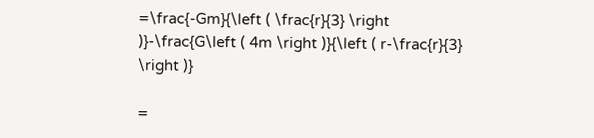=\frac{-Gm}{\left ( \frac{r}{3} \right )}-\frac{G\left ( 4m \right )}{\left ( r-\frac{r}{3} \right )}

=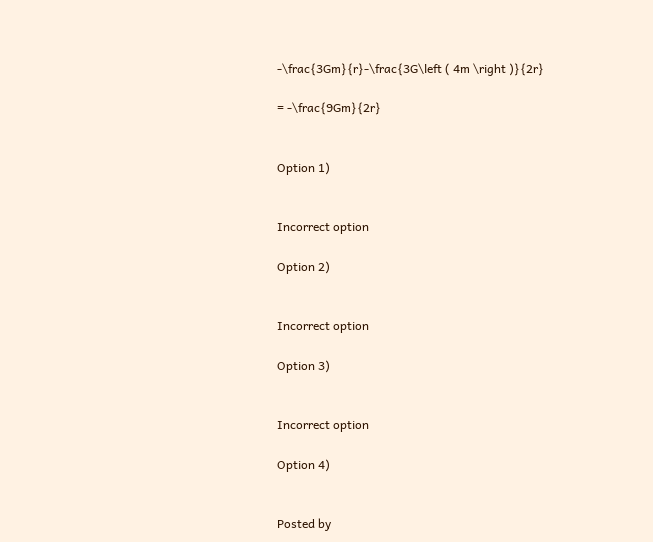-\frac{3Gm}{r}-\frac{3G\left ( 4m \right )}{2r}

= -\frac{9Gm}{2r}


Option 1)


Incorrect option

Option 2)


Incorrect option

Option 3)


Incorrect option

Option 4)


Posted by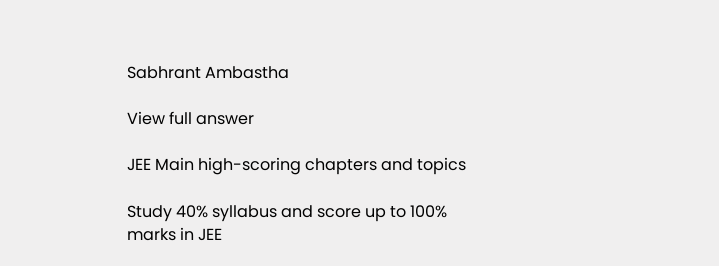Sabhrant Ambastha

View full answer

JEE Main high-scoring chapters and topics

Study 40% syllabus and score up to 100% marks in JEE